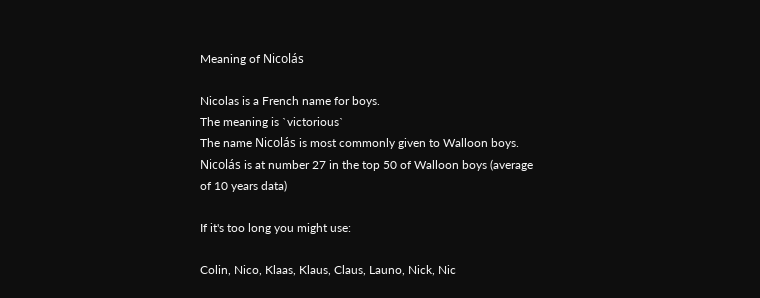Meaning of Nicolás

Nicolas is a French name for boys.
The meaning is `victorious`
The name Nicolás is most commonly given to Walloon boys.
Nicolás is at number 27 in the top 50 of Walloon boys (average of 10 years data)

If it's too long you might use:

Colin, Nico, Klaas, Klaus, Claus, Launo, Nick, Nic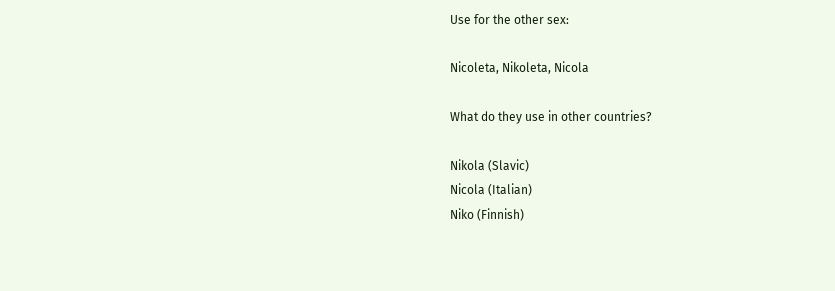Use for the other sex:

Nicoleta, Nikoleta, Nicola

What do they use in other countries?

Nikola (Slavic)
Nicola (Italian)
Niko (Finnish)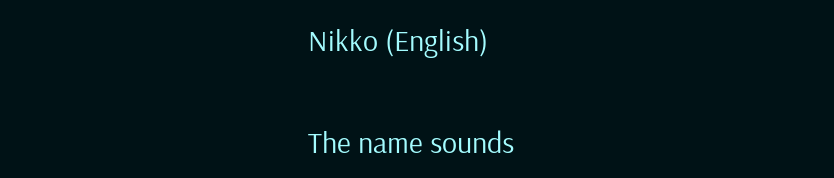Nikko (English)

The name sounds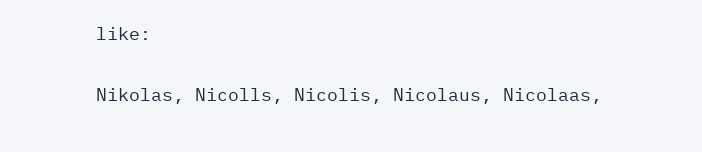like:

Nikolas, Nicolls, Nicolis, Nicolaus, Nicolaas,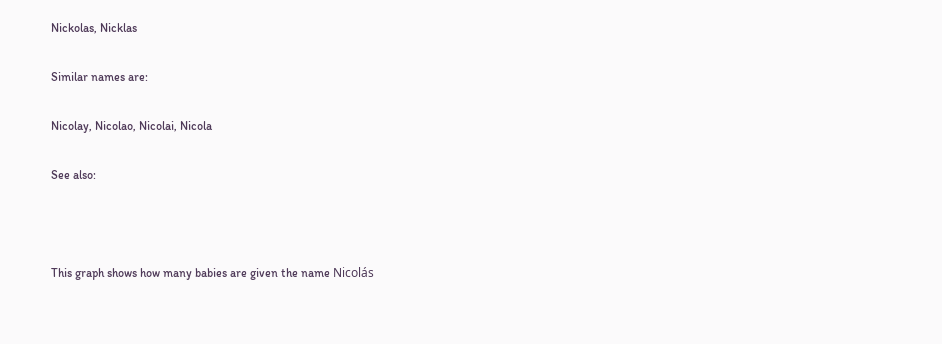Nickolas, Nicklas

Similar names are:

Nicolay, Nicolao, Nicolai, Nicola

See also:



This graph shows how many babies are given the name Nicolás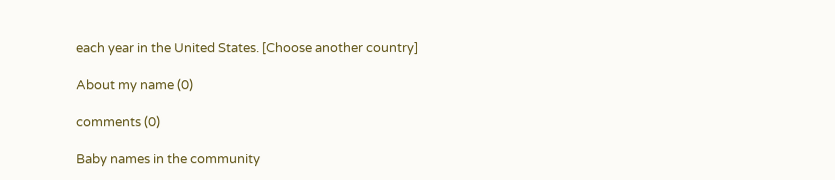each year in the United States. [Choose another country]

About my name (0)

comments (0)

Baby names in the community